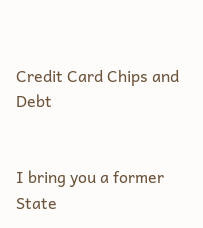Credit Card Chips and Debt


I bring you a former State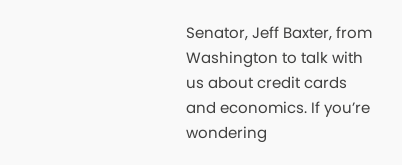Senator, Jeff Baxter, from Washington to talk with us about credit cards and economics. If you’re wondering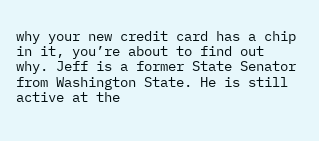why your new credit card has a chip in it, you’re about to find out why. Jeff is a former State Senator from Washington State. He is still active at the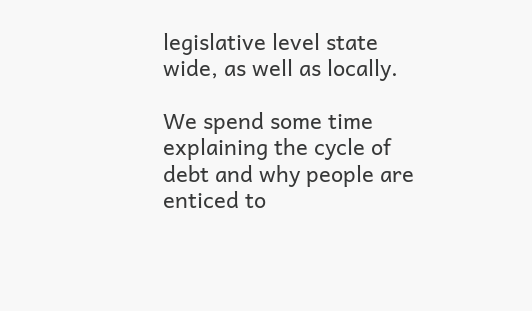legislative level state wide, as well as locally.

We spend some time explaining the cycle of debt and why people are enticed to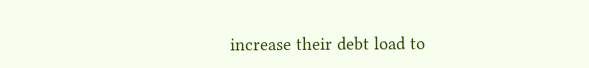increase their debt load to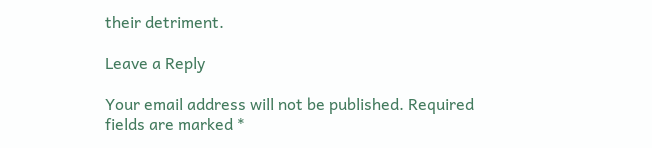their detriment.

Leave a Reply

Your email address will not be published. Required fields are marked *